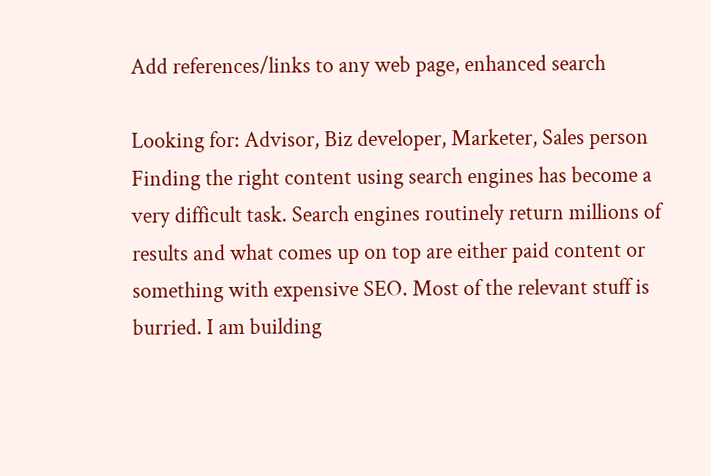Add references/links to any web page, enhanced search

Looking for: Advisor, Biz developer, Marketer, Sales person
Finding the right content using search engines has become a very difficult task. Search engines routinely return millions of results and what comes up on top are either paid content or something with expensive SEO. Most of the relevant stuff is burried. I am building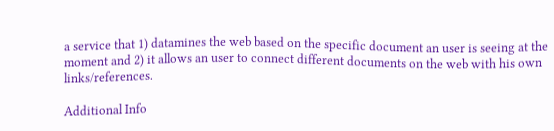a service that 1) datamines the web based on the specific document an user is seeing at the moment and 2) it allows an user to connect different documents on the web with his own links/references.

Additional Info